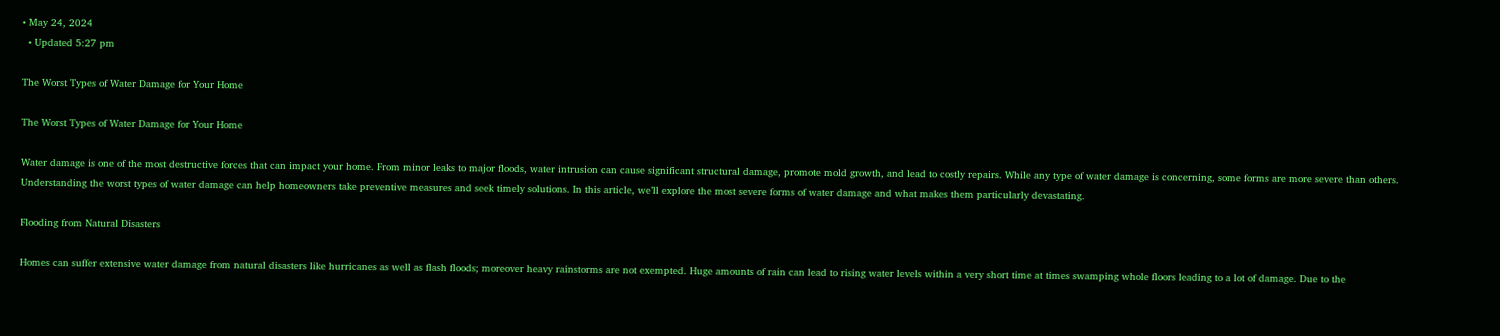• May 24, 2024
  • Updated 5:27 pm

The Worst Types of Water Damage for Your Home

The Worst Types of Water Damage for Your Home

Water damage is one of the most destructive forces that can impact your home. From minor leaks to major floods, water intrusion can cause significant structural damage, promote mold growth, and lead to costly repairs. While any type of water damage is concerning, some forms are more severe than others. Understanding the worst types of water damage can help homeowners take preventive measures and seek timely solutions. In this article, we’ll explore the most severe forms of water damage and what makes them particularly devastating.

Flooding from Natural Disasters

Homes can suffer extensive water damage from natural disasters like hurricanes as well as flash floods; moreover heavy rainstorms are not exempted. Huge amounts of rain can lead to rising water levels within a very short time at times swamping whole floors leading to a lot of damage. Due to the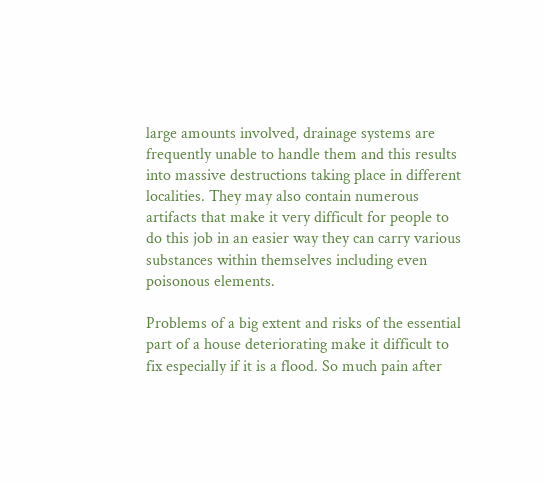large amounts involved, drainage systems are frequently unable to handle them and this results into massive destructions taking place in different localities. They may also contain numerous artifacts that make it very difficult for people to do this job in an easier way they can carry various substances within themselves including even poisonous elements.

Problems of a big extent and risks of the essential part of a house deteriorating make it difficult to fix especially if it is a flood. So much pain after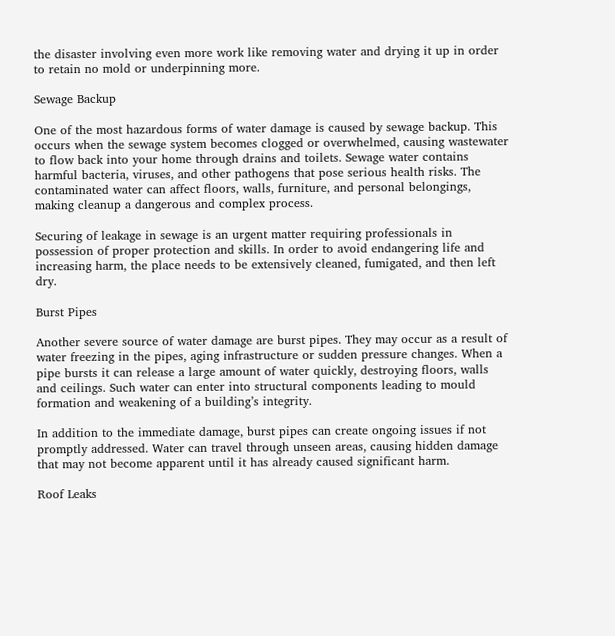the disaster involving even more work like removing water and drying it up in order to retain no mold or underpinning more.

Sewage Backup

One of the most hazardous forms of water damage is caused by sewage backup. This occurs when the sewage system becomes clogged or overwhelmed, causing wastewater to flow back into your home through drains and toilets. Sewage water contains harmful bacteria, viruses, and other pathogens that pose serious health risks. The contaminated water can affect floors, walls, furniture, and personal belongings, making cleanup a dangerous and complex process.

Securing of leakage in sewage is an urgent matter requiring professionals in possession of proper protection and skills. In order to avoid endangering life and increasing harm, the place needs to be extensively cleaned, fumigated, and then left dry.

Burst Pipes

Another severe source of water damage are burst pipes. They may occur as a result of water freezing in the pipes, aging infrastructure or sudden pressure changes. When a pipe bursts it can release a large amount of water quickly, destroying floors, walls and ceilings. Such water can enter into structural components leading to mould formation and weakening of a building’s integrity.

In addition to the immediate damage, burst pipes can create ongoing issues if not promptly addressed. Water can travel through unseen areas, causing hidden damage that may not become apparent until it has already caused significant harm.

Roof Leaks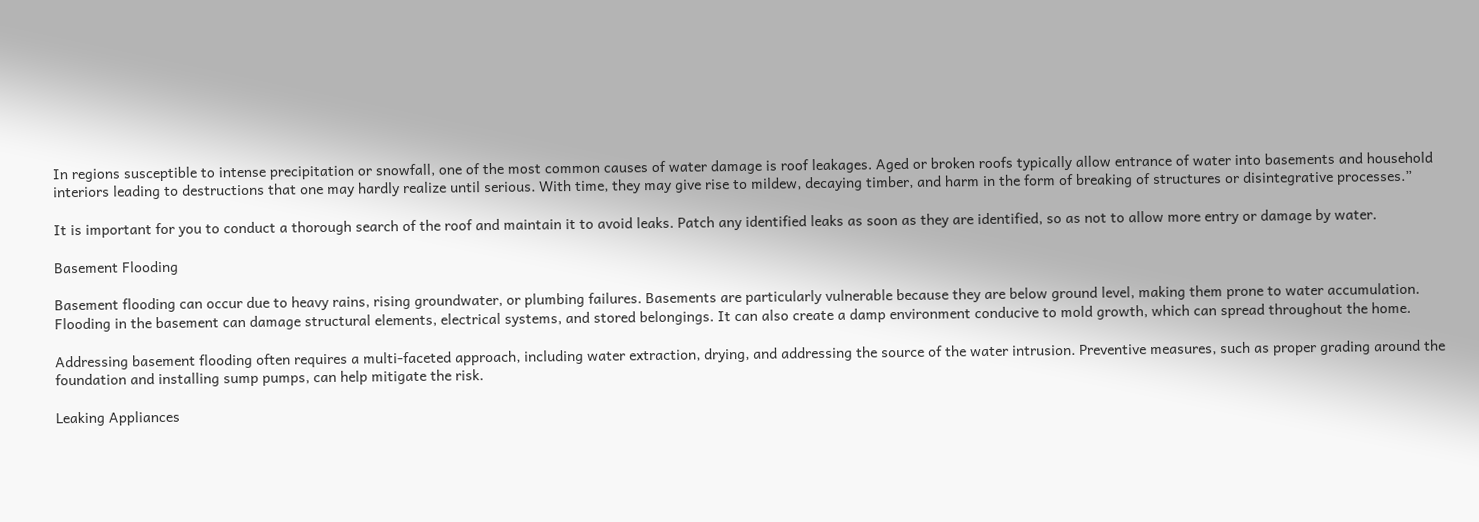In regions susceptible to intense precipitation or snowfall, one of the most common causes of water damage is roof leakages. Aged or broken roofs typically allow entrance of water into basements and household interiors leading to destructions that one may hardly realize until serious. With time, they may give rise to mildew, decaying timber, and harm in the form of breaking of structures or disintegrative processes.”

It is important for you to conduct a thorough search of the roof and maintain it to avoid leaks. Patch any identified leaks as soon as they are identified, so as not to allow more entry or damage by water.

Basement Flooding

Basement flooding can occur due to heavy rains, rising groundwater, or plumbing failures. Basements are particularly vulnerable because they are below ground level, making them prone to water accumulation. Flooding in the basement can damage structural elements, electrical systems, and stored belongings. It can also create a damp environment conducive to mold growth, which can spread throughout the home.

Addressing basement flooding often requires a multi-faceted approach, including water extraction, drying, and addressing the source of the water intrusion. Preventive measures, such as proper grading around the foundation and installing sump pumps, can help mitigate the risk.

Leaking Appliances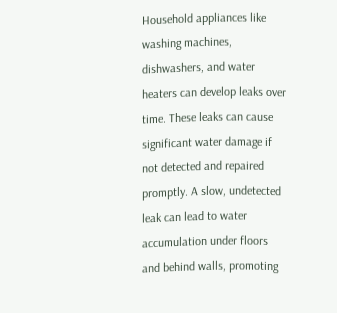Household appliances like washing machines, dishwashers, and water heaters can develop leaks over time. These leaks can cause significant water damage if not detected and repaired promptly. A slow, undetected leak can lead to water accumulation under floors and behind walls, promoting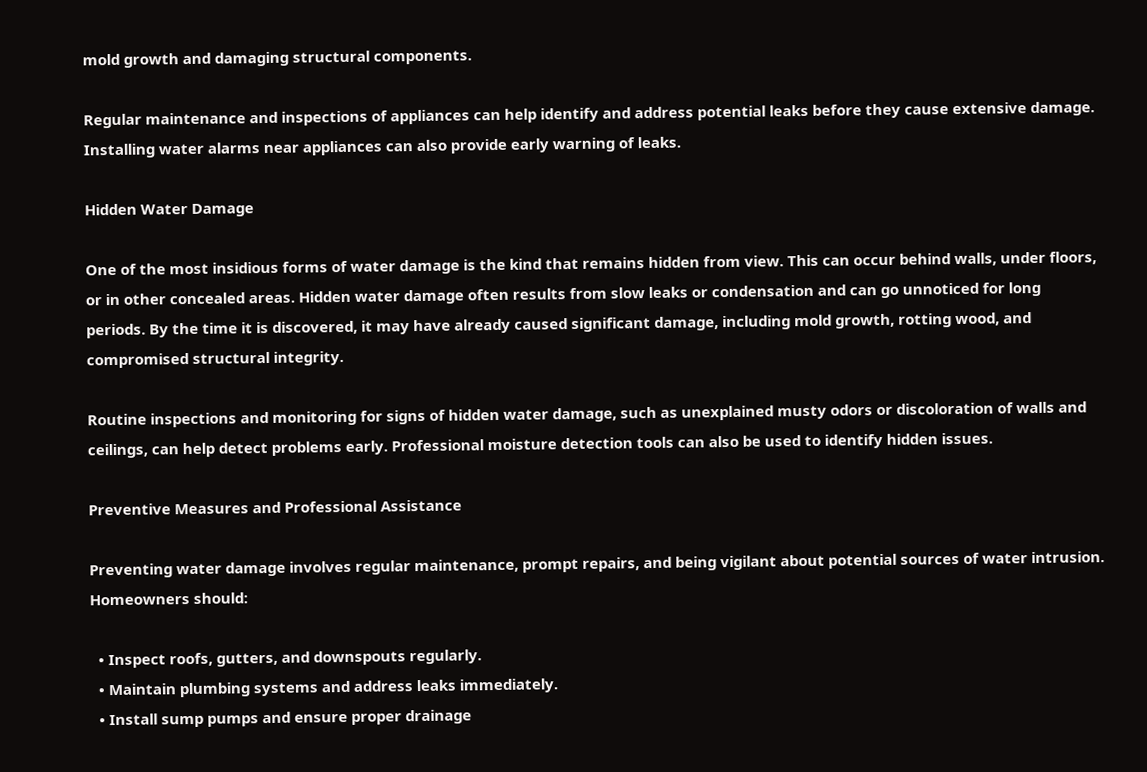mold growth and damaging structural components.

Regular maintenance and inspections of appliances can help identify and address potential leaks before they cause extensive damage. Installing water alarms near appliances can also provide early warning of leaks.

Hidden Water Damage

One of the most insidious forms of water damage is the kind that remains hidden from view. This can occur behind walls, under floors, or in other concealed areas. Hidden water damage often results from slow leaks or condensation and can go unnoticed for long periods. By the time it is discovered, it may have already caused significant damage, including mold growth, rotting wood, and compromised structural integrity.

Routine inspections and monitoring for signs of hidden water damage, such as unexplained musty odors or discoloration of walls and ceilings, can help detect problems early. Professional moisture detection tools can also be used to identify hidden issues.

Preventive Measures and Professional Assistance

Preventing water damage involves regular maintenance, prompt repairs, and being vigilant about potential sources of water intrusion. Homeowners should:

  • Inspect roofs, gutters, and downspouts regularly.
  • Maintain plumbing systems and address leaks immediately.
  • Install sump pumps and ensure proper drainage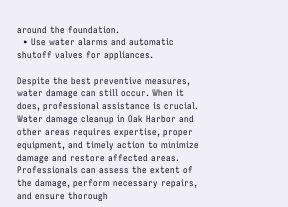around the foundation.
  • Use water alarms and automatic shutoff valves for appliances.

Despite the best preventive measures, water damage can still occur. When it does, professional assistance is crucial. Water damage cleanup in Oak Harbor and other areas requires expertise, proper equipment, and timely action to minimize damage and restore affected areas. Professionals can assess the extent of the damage, perform necessary repairs, and ensure thorough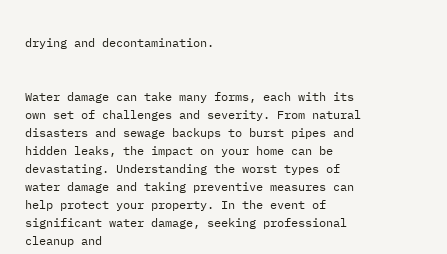drying and decontamination.


Water damage can take many forms, each with its own set of challenges and severity. From natural disasters and sewage backups to burst pipes and hidden leaks, the impact on your home can be devastating. Understanding the worst types of water damage and taking preventive measures can help protect your property. In the event of significant water damage, seeking professional cleanup and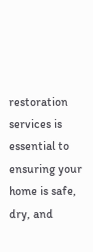restoration services is essential to ensuring your home is safe, dry, and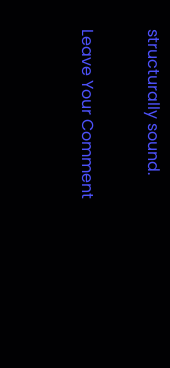structurally sound.

Leave Your Comment